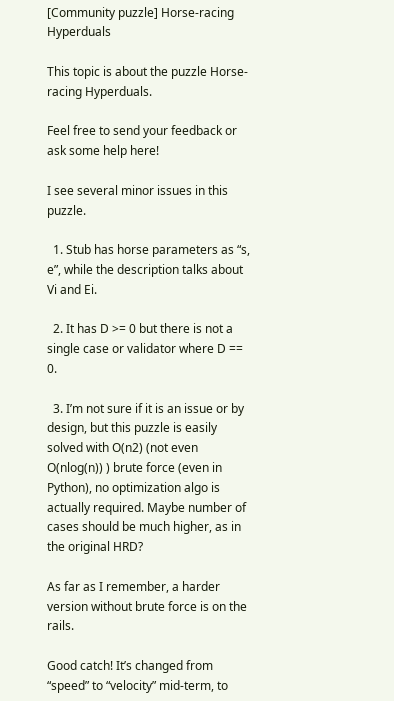[Community puzzle] Horse-racing Hyperduals

This topic is about the puzzle Horse-racing Hyperduals.

Feel free to send your feedback or ask some help here!

I see several minor issues in this puzzle.

  1. Stub has horse parameters as “s, e”, while the description talks about Vi and Ei.

  2. It has D >= 0 but there is not a single case or validator where D == 0.

  3. I’m not sure if it is an issue or by design, but this puzzle is easily solved with O(n2) (not even O(nlog(n)) ) brute force (even in Python), no optimization algo is actually required. Maybe number of cases should be much higher, as in the original HRD?

As far as I remember, a harder version without brute force is on the rails.

Good catch! It’s changed from “speed” to “velocity” mid-term, to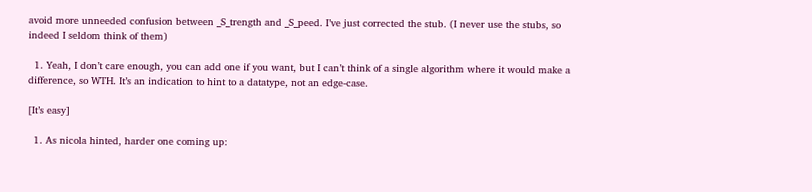avoid more unneeded confusion between _S_trength and _S_peed. I’ve just corrected the stub. (I never use the stubs, so indeed I seldom think of them)

  1. Yeah, I don’t care enough, you can add one if you want, but I can’t think of a single algorithm where it would make a difference, so WTH. It’s an indication to hint to a datatype, not an edge-case.

[It’s easy]

  1. As nicola hinted, harder one coming up: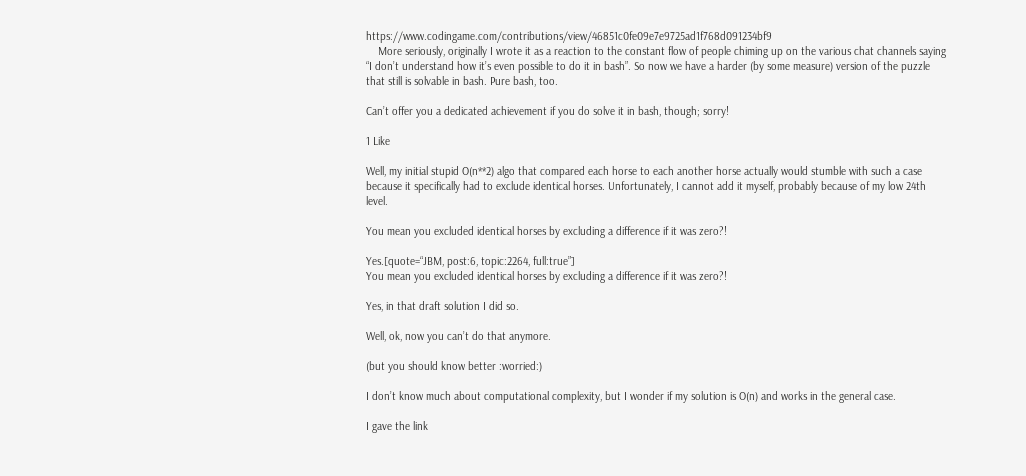https://www.codingame.com/contributions/view/46851c0fe09e7e9725ad1f768d091234bf9
    More seriously, originally I wrote it as a reaction to the constant flow of people chiming up on the various chat channels saying “I don’t understand how it’s even possible to do it in bash”. So now we have a harder (by some measure) version of the puzzle that still is solvable in bash. Pure bash, too.

Can’t offer you a dedicated achievement if you do solve it in bash, though; sorry!

1 Like

Well, my initial stupid O(n**2) algo that compared each horse to each another horse actually would stumble with such a case because it specifically had to exclude identical horses. Unfortunately, I cannot add it myself, probably because of my low 24th level.

You mean you excluded identical horses by excluding a difference if it was zero?!

Yes.[quote=“JBM, post:6, topic:2264, full:true”]
You mean you excluded identical horses by excluding a difference if it was zero?!

Yes, in that draft solution I did so.

Well, ok, now you can’t do that anymore.

(but you should know better :worried:)

I don’t know much about computational complexity, but I wonder if my solution is O(n) and works in the general case.

I gave the link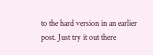to the hard version in an earlier post. Just try it out there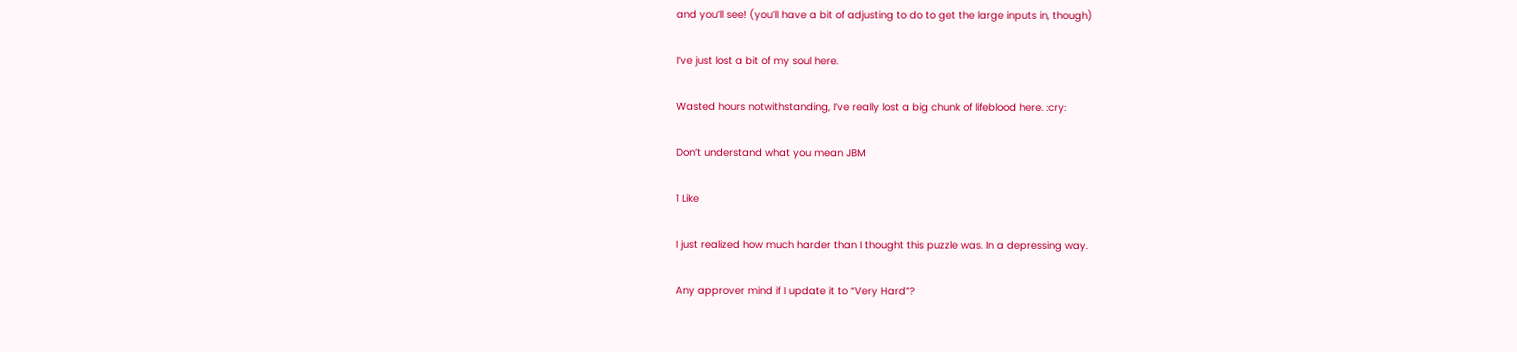and you’ll see! (you’ll have a bit of adjusting to do to get the large inputs in, though)

I’ve just lost a bit of my soul here.

Wasted hours notwithstanding, I’ve really lost a big chunk of lifeblood here. :cry:

Don’t understand what you mean JBM

1 Like

I just realized how much harder than I thought this puzzle was. In a depressing way.

Any approver mind if I update it to “Very Hard”?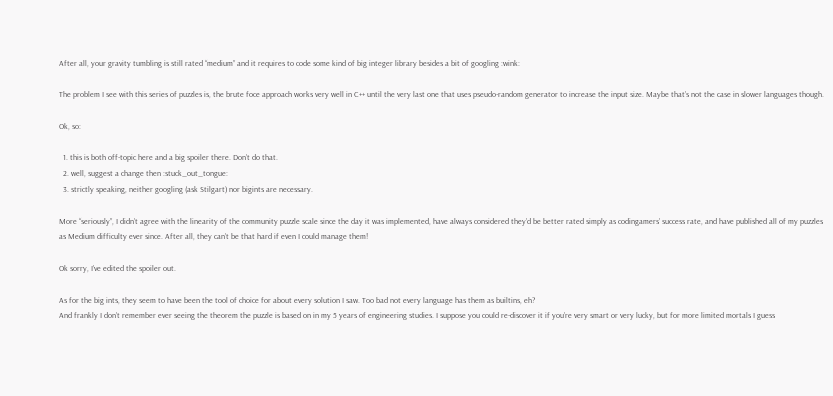After all, your gravity tumbling is still rated “medium” and it requires to code some kind of big integer library besides a bit of googling :wink:

The problem I see with this series of puzzles is, the brute foce approach works very well in C++ until the very last one that uses pseudo-random generator to increase the input size. Maybe that’s not the case in slower languages though.

Ok, so:

  1. this is both off-topic here and a big spoiler there. Don’t do that.
  2. well, suggest a change then :stuck_out_tongue:
  3. strictly speaking, neither googling (ask Stilgart) nor bigints are necessary.

More “seriously”, I didn’t agree with the linearity of the community puzzle scale since the day it was implemented, have always considered they’d be better rated simply as codingamers’ success rate, and have published all of my puzzles as Medium difficulty ever since. After all, they can’t be that hard if even I could manage them!

Ok sorry, I’ve edited the spoiler out.

As for the big ints, they seem to have been the tool of choice for about every solution I saw. Too bad not every language has them as builtins, eh?
And frankly I don’t remember ever seeing the theorem the puzzle is based on in my 5 years of engineering studies. I suppose you could re-discover it if you’re very smart or very lucky, but for more limited mortals I guess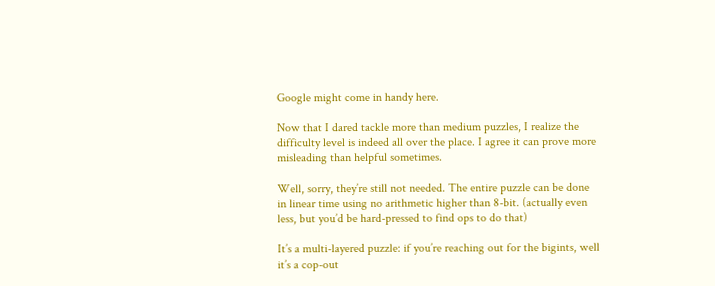Google might come in handy here.

Now that I dared tackle more than medium puzzles, I realize the difficulty level is indeed all over the place. I agree it can prove more misleading than helpful sometimes.

Well, sorry, they’re still not needed. The entire puzzle can be done in linear time using no arithmetic higher than 8-bit. (actually even less, but you’d be hard-pressed to find ops to do that)

It’s a multi-layered puzzle: if you’re reaching out for the bigints, well it’s a cop-out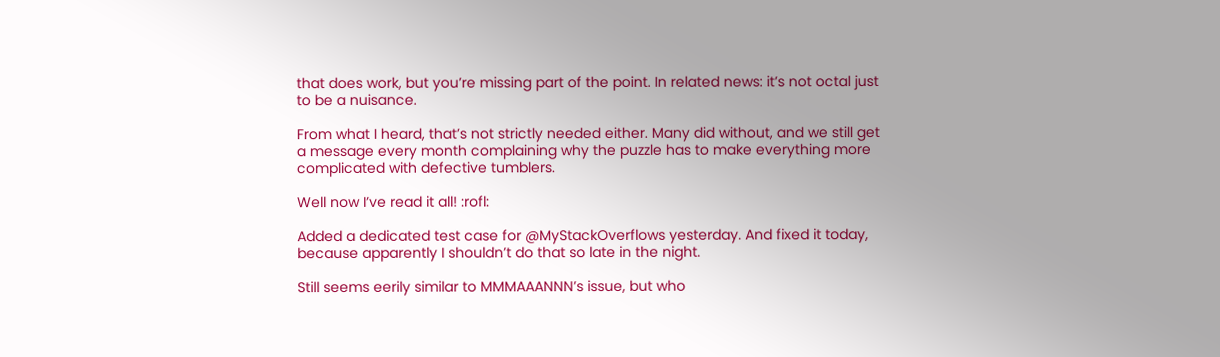that does work, but you’re missing part of the point. In related news: it’s not octal just to be a nuisance.

From what I heard, that’s not strictly needed either. Many did without, and we still get a message every month complaining why the puzzle has to make everything more complicated with defective tumblers.

Well now I’ve read it all! :rofl:

Added a dedicated test case for @MyStackOverflows yesterday. And fixed it today, because apparently I shouldn’t do that so late in the night.

Still seems eerily similar to MMMAAANNN’s issue, but who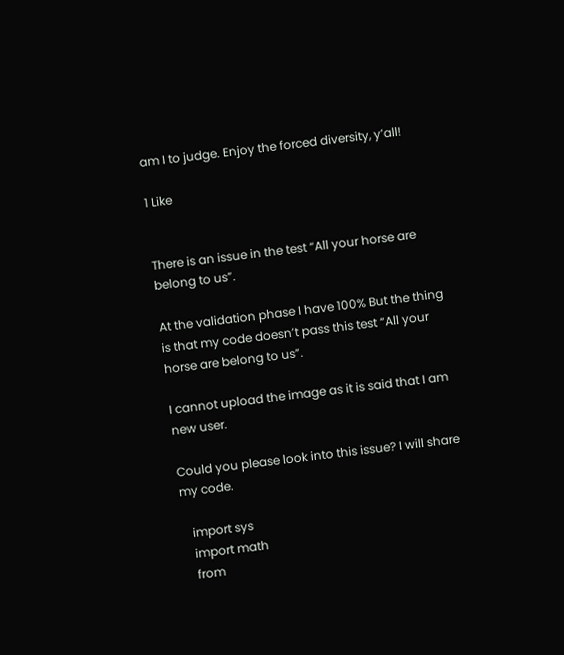am I to judge. Enjoy the forced diversity, y’all!

1 Like


There is an issue in the test “All your horse are belong to us”.

At the validation phase I have 100% But the thing is that my code doesn’t pass this test “All your horse are belong to us”.

I cannot upload the image as it is said that I am new user.

Could you please look into this issue? I will share my code.

   import sys
   import math
   from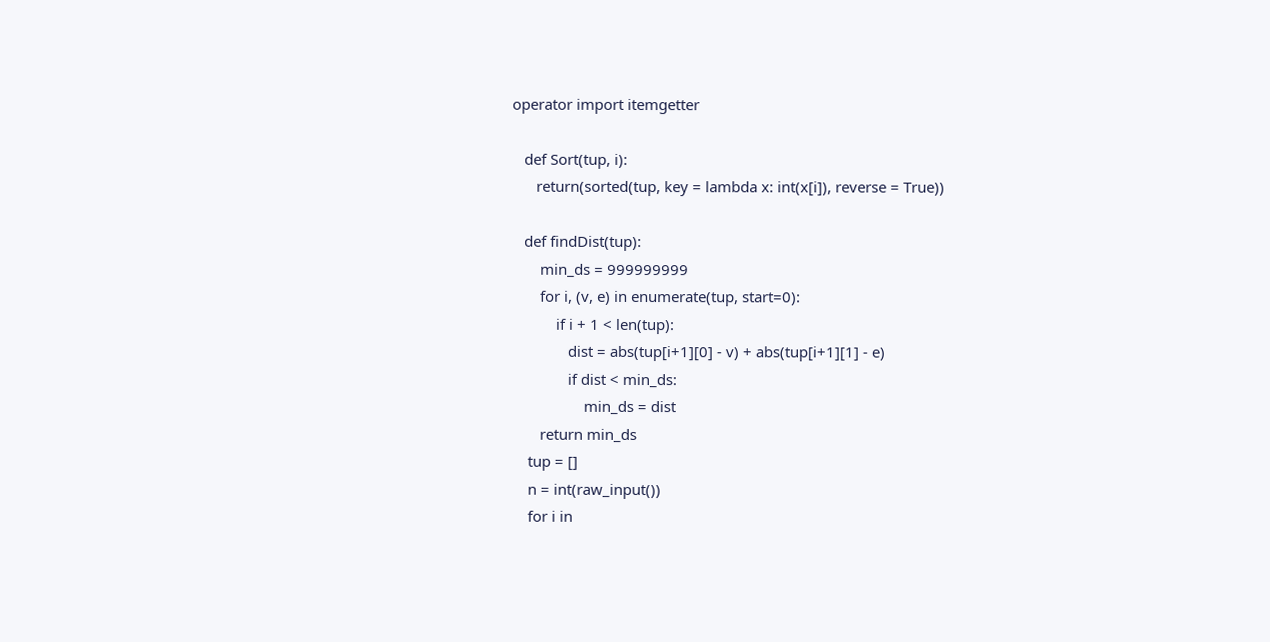operator import itemgetter

   def Sort(tup, i):
      return(sorted(tup, key = lambda x: int(x[i]), reverse = True))

   def findDist(tup):
       min_ds = 999999999
       for i, (v, e) in enumerate(tup, start=0):
           if i + 1 < len(tup):
              dist = abs(tup[i+1][0] - v) + abs(tup[i+1][1] - e)
              if dist < min_ds:
                  min_ds = dist
       return min_ds
    tup = []
    n = int(raw_input())
    for i in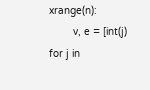xrange(n):
        v, e = [int(j) for j in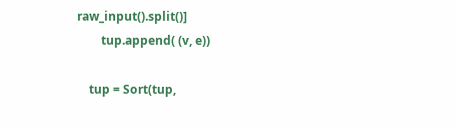raw_input().split()]
        tup.append( (v, e))

    tup = Sort(tup,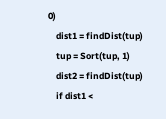0)
    dist1 = findDist(tup)
    tup = Sort(tup, 1)
    dist2 = findDist(tup)
    if dist1 <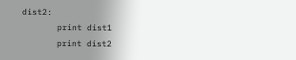dist2:
       print dist1
       print dist2